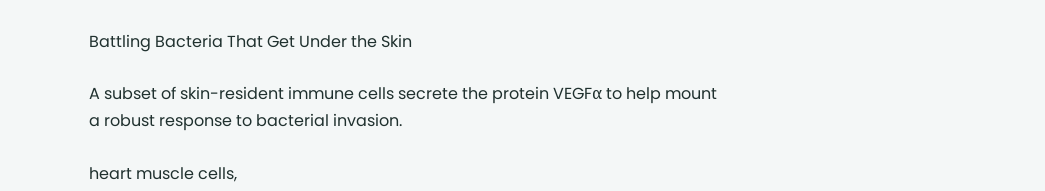Battling Bacteria That Get Under the Skin

A subset of skin-resident immune cells secrete the protein VEGFα to help mount a robust response to bacterial invasion.

heart muscle cells,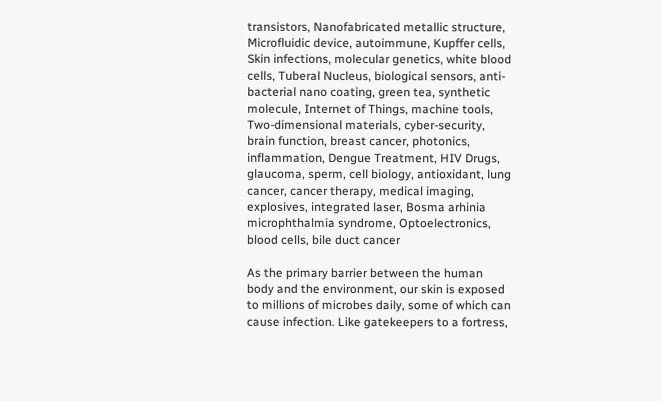transistors, Nanofabricated metallic structure, Microfluidic device, autoimmune, Kupffer cells, Skin infections, molecular genetics, white blood cells, Tuberal Nucleus, biological sensors, anti-bacterial nano coating, green tea, synthetic molecule, Internet of Things, machine tools, Two-dimensional materials, cyber-security, brain function, breast cancer, photonics, inflammation, Dengue Treatment, HIV Drugs, glaucoma, sperm, cell biology, antioxidant, lung cancer, cancer therapy, medical imaging, explosives, integrated laser, Bosma arhinia microphthalmia syndrome, Optoelectronics, blood cells, bile duct cancer

As the primary barrier between the human body and the environment, our skin is exposed to millions of microbes daily, some of which can cause infection. Like gatekeepers to a fortress,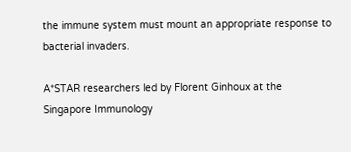the immune system must mount an appropriate response to bacterial invaders.

A*STAR researchers led by Florent Ginhoux at the Singapore Immunology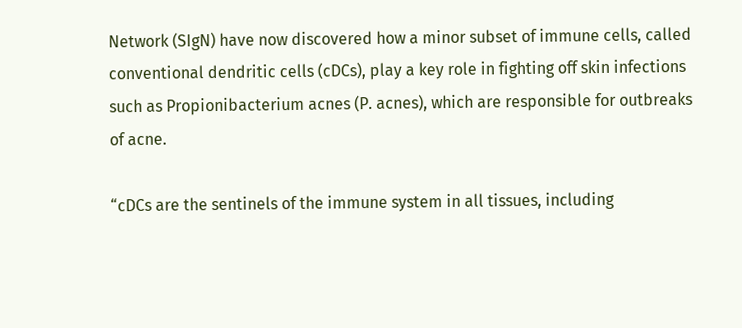Network (SIgN) have now discovered how a minor subset of immune cells, called conventional dendritic cells (cDCs), play a key role in fighting off skin infections such as Propionibacterium acnes (P. acnes), which are responsible for outbreaks of acne.

“cDCs are the sentinels of the immune system in all tissues, including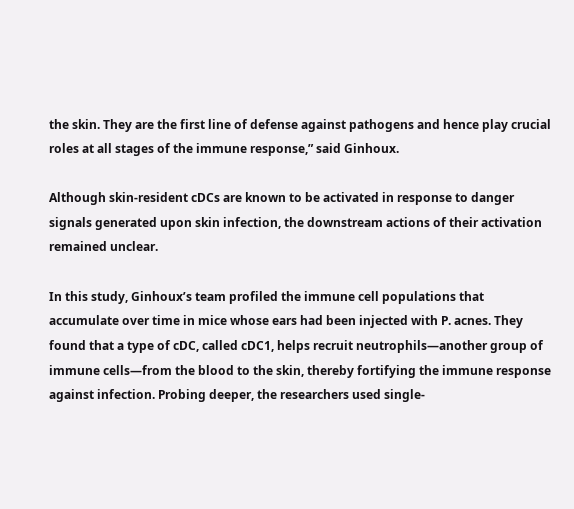the skin. They are the first line of defense against pathogens and hence play crucial roles at all stages of the immune response,” said Ginhoux.

Although skin-resident cDCs are known to be activated in response to danger signals generated upon skin infection, the downstream actions of their activation remained unclear.

In this study, Ginhoux’s team profiled the immune cell populations that accumulate over time in mice whose ears had been injected with P. acnes. They found that a type of cDC, called cDC1, helps recruit neutrophils—another group of immune cells—from the blood to the skin, thereby fortifying the immune response against infection. Probing deeper, the researchers used single-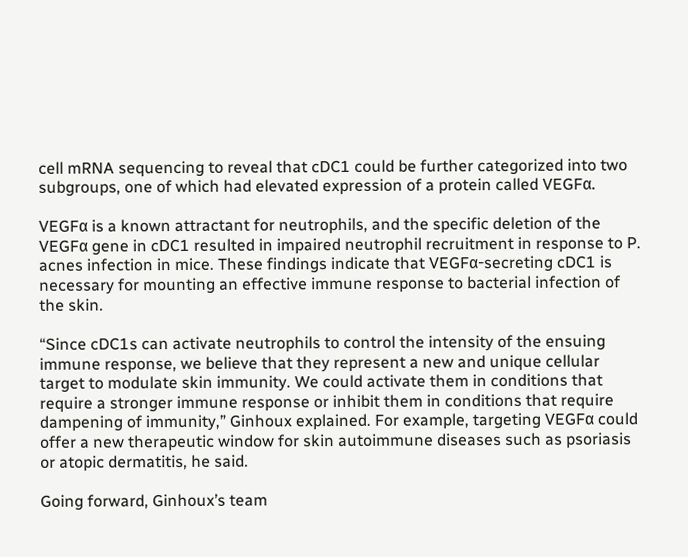cell mRNA sequencing to reveal that cDC1 could be further categorized into two subgroups, one of which had elevated expression of a protein called VEGFα.

VEGFα is a known attractant for neutrophils, and the specific deletion of the VEGFα gene in cDC1 resulted in impaired neutrophil recruitment in response to P. acnes infection in mice. These findings indicate that VEGFα-secreting cDC1 is necessary for mounting an effective immune response to bacterial infection of the skin.

“Since cDC1s can activate neutrophils to control the intensity of the ensuing immune response, we believe that they represent a new and unique cellular target to modulate skin immunity. We could activate them in conditions that require a stronger immune response or inhibit them in conditions that require dampening of immunity,” Ginhoux explained. For example, targeting VEGFα could offer a new therapeutic window for skin autoimmune diseases such as psoriasis or atopic dermatitis, he said.

Going forward, Ginhoux’s team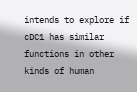intends to explore if cDC1 has similar functions in other kinds of human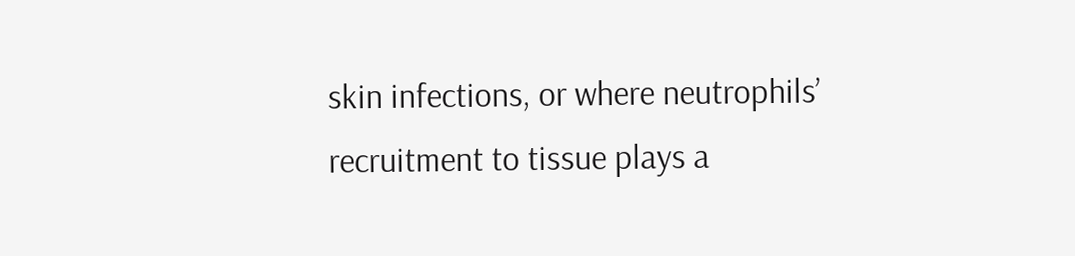skin infections, or where neutrophils’ recruitment to tissue plays a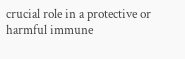crucial role in a protective or harmful immune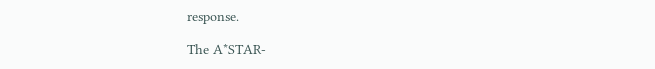response.

The A*STAR-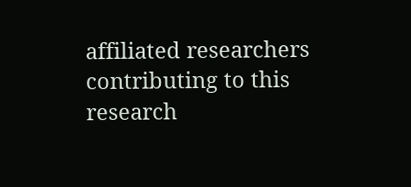affiliated researchers contributing to this research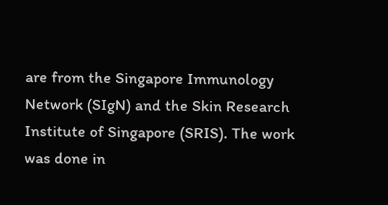are from the Singapore Immunology Network (SIgN) and the Skin Research Institute of Singapore (SRIS). The work was done in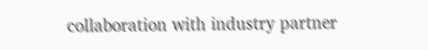collaboration with industry partner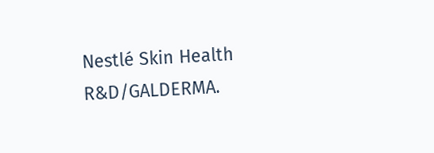Nestlé Skin Health R&D/GALDERMA.